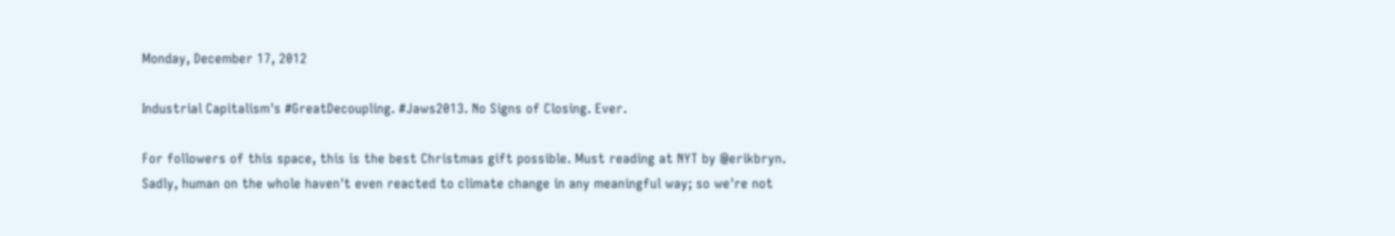Monday, December 17, 2012

Industrial Capitalism's #GreatDecoupling. #Jaws2013. No Signs of Closing. Ever.

For followers of this space, this is the best Christmas gift possible. Must reading at NYT by @erikbryn. Sadly, human on the whole haven't even reacted to climate change in any meaningful way; so we're not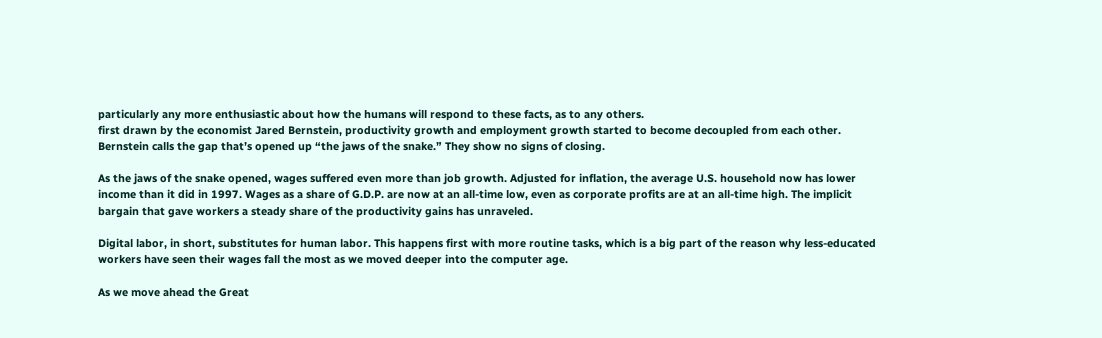particularly any more enthusiastic about how the humans will respond to these facts, as to any others.
first drawn by the economist Jared Bernstein, productivity growth and employment growth started to become decoupled from each other. Bernstein calls the gap that’s opened up “the jaws of the snake.” They show no signs of closing.

As the jaws of the snake opened, wages suffered even more than job growth. Adjusted for inflation, the average U.S. household now has lower income than it did in 1997. Wages as a share of G.D.P. are now at an all-time low, even as corporate profits are at an all-time high. The implicit bargain that gave workers a steady share of the productivity gains has unraveled.

Digital labor, in short, substitutes for human labor. This happens first with more routine tasks, which is a big part of the reason why less-educated workers have seen their wages fall the most as we moved deeper into the computer age.

As we move ahead the Great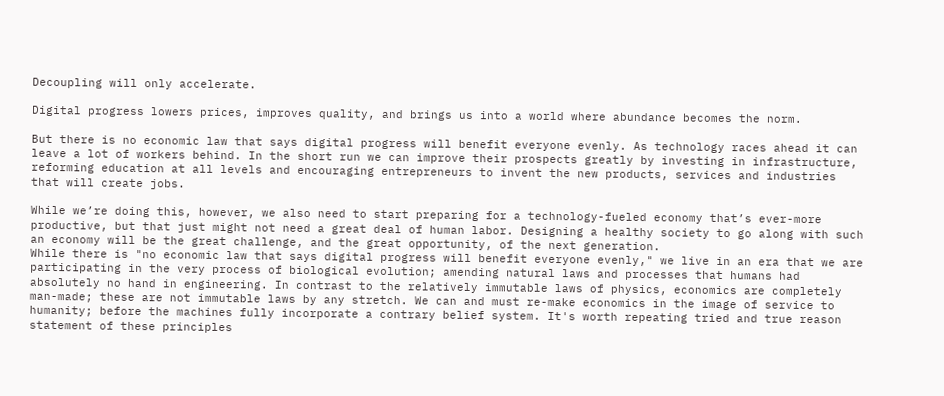Decoupling will only accelerate.

Digital progress lowers prices, improves quality, and brings us into a world where abundance becomes the norm.

But there is no economic law that says digital progress will benefit everyone evenly. As technology races ahead it can leave a lot of workers behind. In the short run we can improve their prospects greatly by investing in infrastructure, reforming education at all levels and encouraging entrepreneurs to invent the new products, services and industries that will create jobs.

While we’re doing this, however, we also need to start preparing for a technology-fueled economy that’s ever-more productive, but that just might not need a great deal of human labor. Designing a healthy society to go along with such an economy will be the great challenge, and the great opportunity, of the next generation.
While there is "no economic law that says digital progress will benefit everyone evenly," we live in an era that we are participating in the very process of biological evolution; amending natural laws and processes that humans had absolutely no hand in engineering. In contrast to the relatively immutable laws of physics, economics are completely man-made; these are not immutable laws by any stretch. We can and must re-make economics in the image of service to humanity; before the machines fully incorporate a contrary belief system. It's worth repeating tried and true reason statement of these principles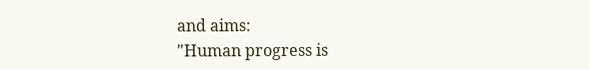and aims:
"Human progress is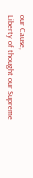our Cause,
Liberty of thought our Supreme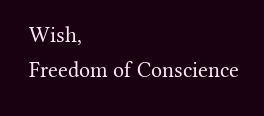Wish,
Freedom of Conscience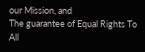our Mission, and
The guarantee of Equal Rights To All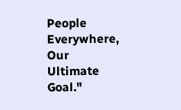People Everywhere,
Our Ultimate Goal."